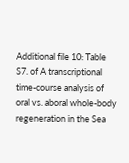Additional file 10: Table S7. of A transcriptional time-course analysis of oral vs. aboral whole-body regeneration in the Sea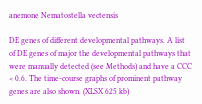anemone Nematostella vectensis

DE genes of different developmental pathways. A list of DE genes of major the developmental pathways that were manually detected (see Methods) and have a CCC < 0.6. The time-course graphs of prominent pathway genes are also shown. (XLSX 625 kb)